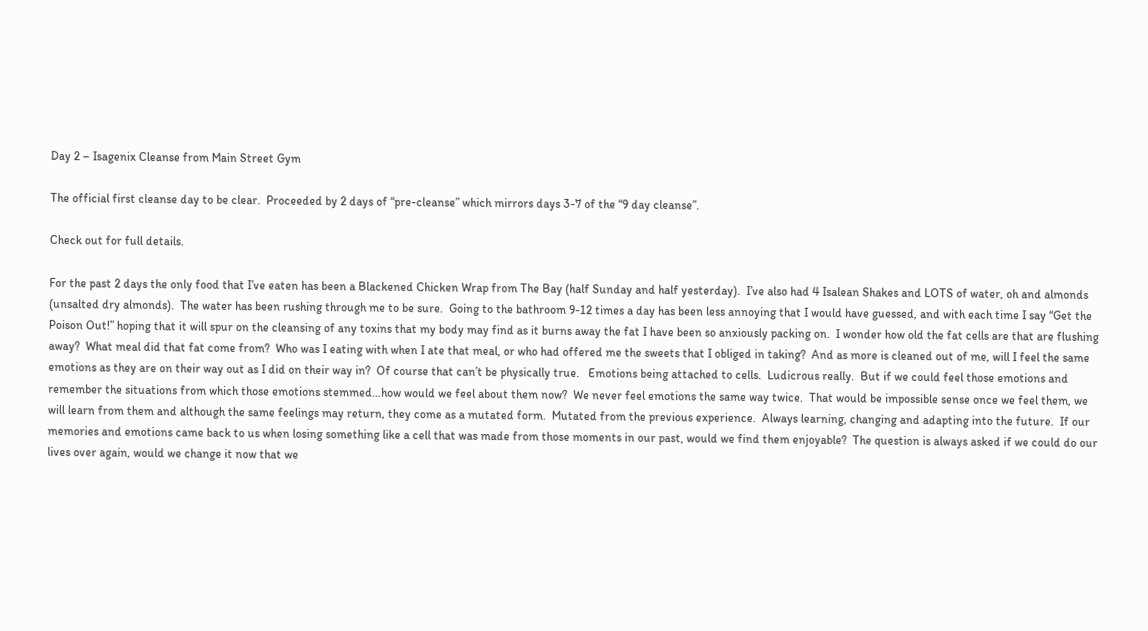Day 2 – Isagenix Cleanse from Main Street Gym

The official first cleanse day to be clear.  Proceeded by 2 days of “pre-cleanse” which mirrors days 3-7 of the “9 day cleanse”.

Check out for full details.

For the past 2 days the only food that I’ve eaten has been a Blackened Chicken Wrap from The Bay (half Sunday and half yesterday).  I’ve also had 4 Isalean Shakes and LOTS of water, oh and almonds (unsalted dry almonds).  The water has been rushing through me to be sure.  Going to the bathroom 9-12 times a day has been less annoying that I would have guessed, and with each time I say “Get the Poison Out!” hoping that it will spur on the cleansing of any toxins that my body may find as it burns away the fat I have been so anxiously packing on.  I wonder how old the fat cells are that are flushing away?  What meal did that fat come from?  Who was I eating with when I ate that meal, or who had offered me the sweets that I obliged in taking?  And as more is cleaned out of me, will I feel the same emotions as they are on their way out as I did on their way in?  Of course that can’t be physically true.   Emotions being attached to cells.  Ludicrous really.  But if we could feel those emotions and remember the situations from which those emotions stemmed…how would we feel about them now?  We never feel emotions the same way twice.  That would be impossible sense once we feel them, we will learn from them and although the same feelings may return, they come as a mutated form.  Mutated from the previous experience.  Always learning, changing and adapting into the future.  If our memories and emotions came back to us when losing something like a cell that was made from those moments in our past, would we find them enjoyable?  The question is always asked if we could do our lives over again, would we change it now that we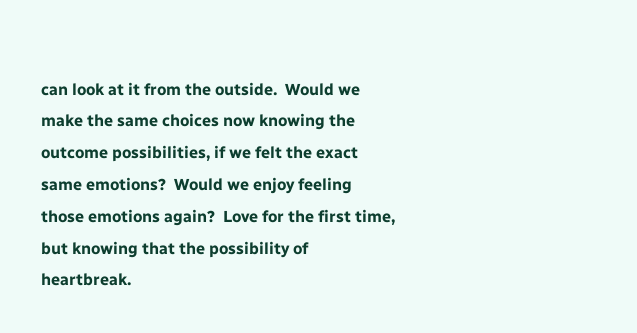can look at it from the outside.  Would we make the same choices now knowing the outcome possibilities, if we felt the exact same emotions?  Would we enjoy feeling those emotions again?  Love for the first time, but knowing that the possibility of heartbreak.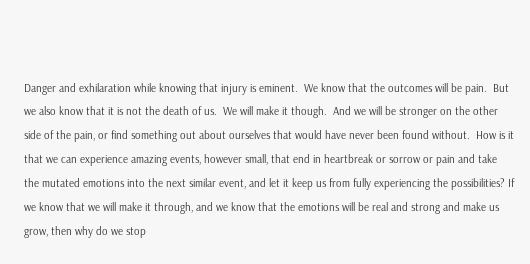Danger and exhilaration while knowing that injury is eminent.  We know that the outcomes will be pain.  But we also know that it is not the death of us.  We will make it though.  And we will be stronger on the other side of the pain, or find something out about ourselves that would have never been found without.  How is it that we can experience amazing events, however small, that end in heartbreak or sorrow or pain and take the mutated emotions into the next similar event, and let it keep us from fully experiencing the possibilities? If we know that we will make it through, and we know that the emotions will be real and strong and make us grow, then why do we stop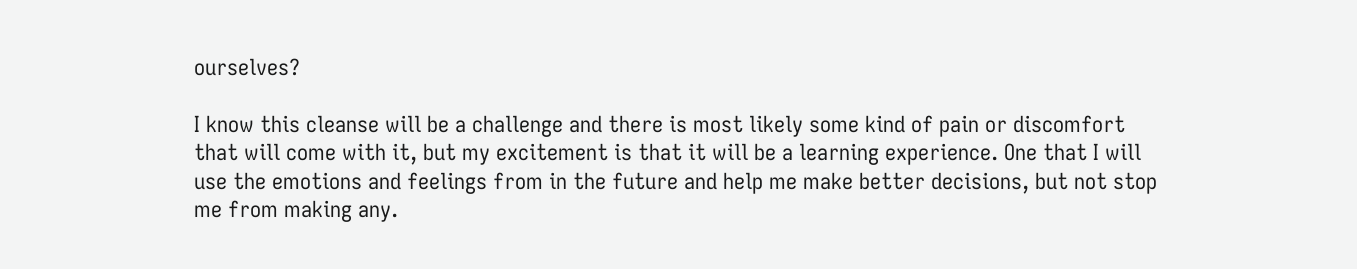ourselves?

I know this cleanse will be a challenge and there is most likely some kind of pain or discomfort that will come with it, but my excitement is that it will be a learning experience. One that I will use the emotions and feelings from in the future and help me make better decisions, but not stop me from making any.